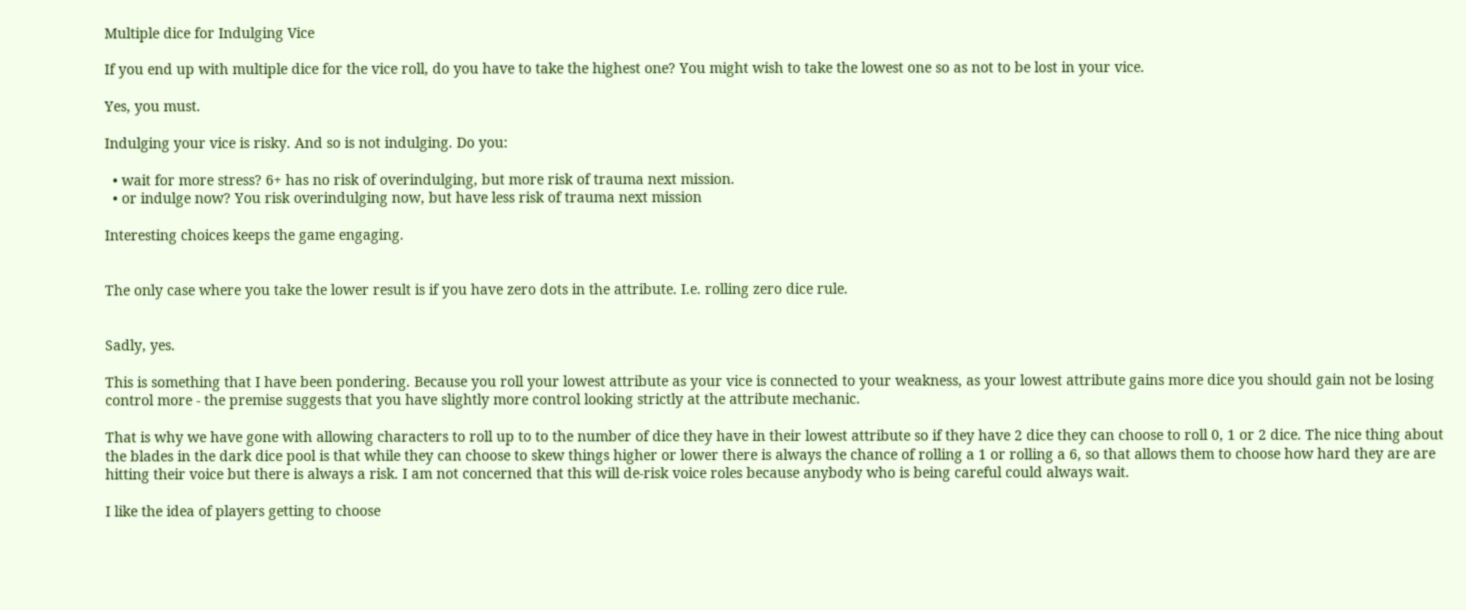Multiple dice for Indulging Vice

If you end up with multiple dice for the vice roll, do you have to take the highest one? You might wish to take the lowest one so as not to be lost in your vice.

Yes, you must.

Indulging your vice is risky. And so is not indulging. Do you:

  • wait for more stress? 6+ has no risk of overindulging, but more risk of trauma next mission.
  • or indulge now? You risk overindulging now, but have less risk of trauma next mission

Interesting choices keeps the game engaging.


The only case where you take the lower result is if you have zero dots in the attribute. I.e. rolling zero dice rule.


Sadly, yes.

This is something that I have been pondering. Because you roll your lowest attribute as your vice is connected to your weakness, as your lowest attribute gains more dice you should gain not be losing control more - the premise suggests that you have slightly more control looking strictly at the attribute mechanic.

That is why we have gone with allowing characters to roll up to to the number of dice they have in their lowest attribute so if they have 2 dice they can choose to roll 0, 1 or 2 dice. The nice thing about the blades in the dark dice pool is that while they can choose to skew things higher or lower there is always the chance of rolling a 1 or rolling a 6, so that allows them to choose how hard they are are hitting their voice but there is always a risk. I am not concerned that this will de-risk voice roles because anybody who is being careful could always wait.

I like the idea of players getting to choose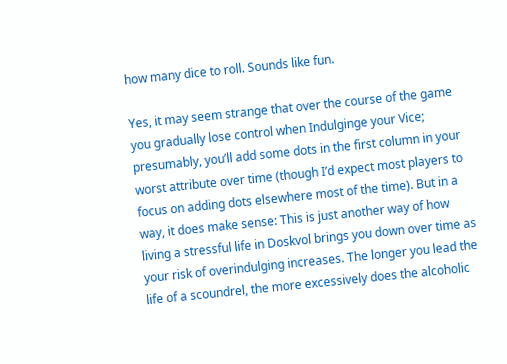how many dice to roll. Sounds like fun.

Yes, it may seem strange that over the course of the game you gradually lose control when Indulginge your Vice; presumably, you’ll add some dots in the first column in your worst attribute over time (though I’d expect most players to focus on adding dots elsewhere most of the time). But in a way, it does make sense: This is just another way of how living a stressful life in Doskvol brings you down over time as your risk of overindulging increases. The longer you lead the life of a scoundrel, the more excessively does the alcoholic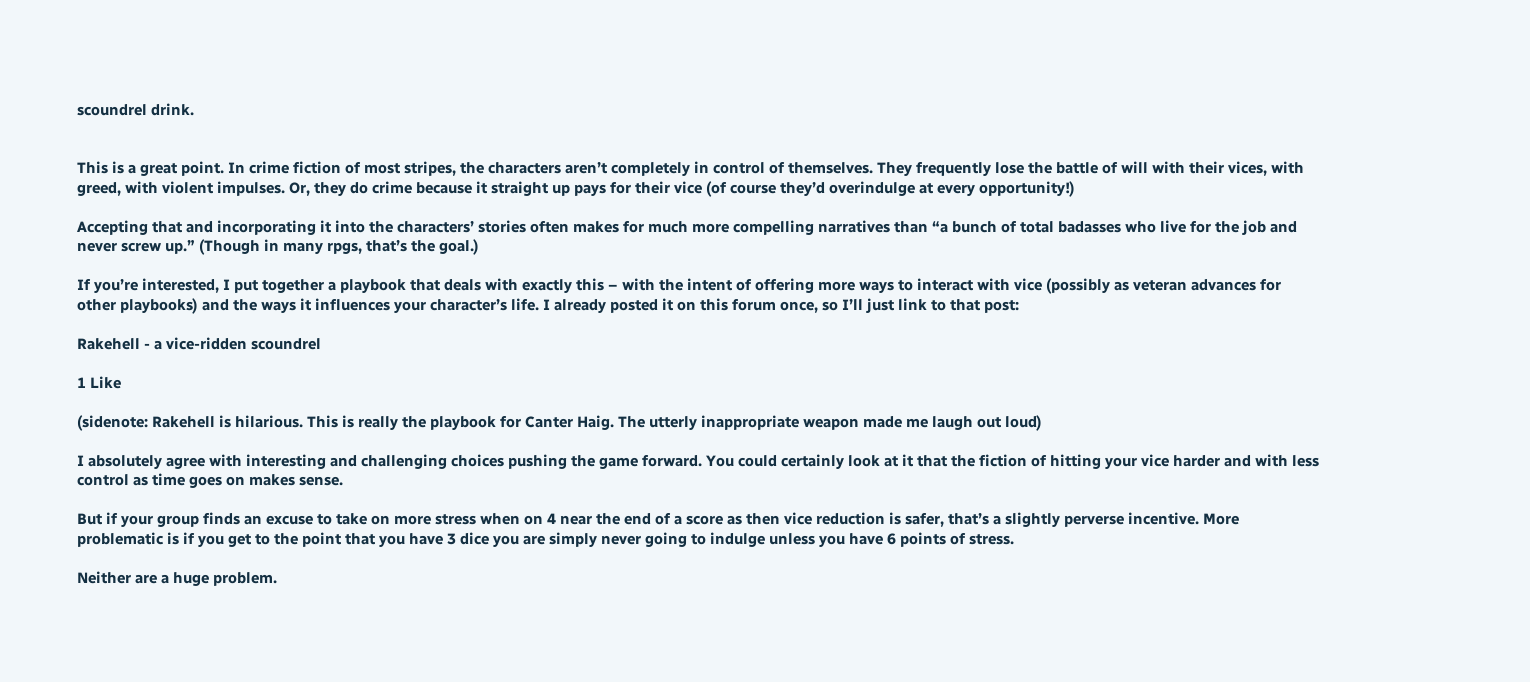scoundrel drink.


This is a great point. In crime fiction of most stripes, the characters aren’t completely in control of themselves. They frequently lose the battle of will with their vices, with greed, with violent impulses. Or, they do crime because it straight up pays for their vice (of course they’d overindulge at every opportunity!)

Accepting that and incorporating it into the characters’ stories often makes for much more compelling narratives than “a bunch of total badasses who live for the job and never screw up.” (Though in many rpgs, that’s the goal.)

If you’re interested, I put together a playbook that deals with exactly this – with the intent of offering more ways to interact with vice (possibly as veteran advances for other playbooks) and the ways it influences your character’s life. I already posted it on this forum once, so I’ll just link to that post:

Rakehell - a vice-ridden scoundrel

1 Like

(sidenote: Rakehell is hilarious. This is really the playbook for Canter Haig. The utterly inappropriate weapon made me laugh out loud)

I absolutely agree with interesting and challenging choices pushing the game forward. You could certainly look at it that the fiction of hitting your vice harder and with less control as time goes on makes sense.

But if your group finds an excuse to take on more stress when on 4 near the end of a score as then vice reduction is safer, that’s a slightly perverse incentive. More problematic is if you get to the point that you have 3 dice you are simply never going to indulge unless you have 6 points of stress.

Neither are a huge problem.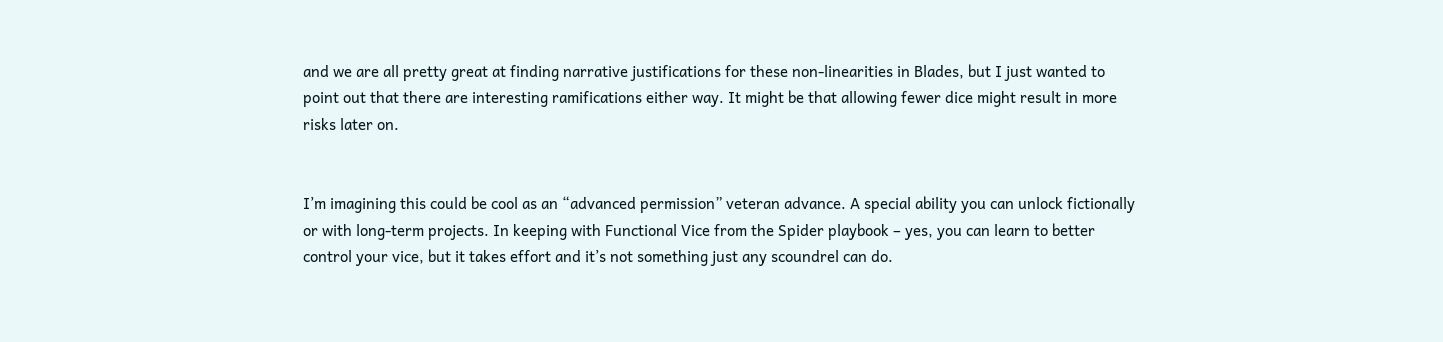and we are all pretty great at finding narrative justifications for these non-linearities in Blades, but I just wanted to point out that there are interesting ramifications either way. It might be that allowing fewer dice might result in more risks later on.


I’m imagining this could be cool as an “advanced permission” veteran advance. A special ability you can unlock fictionally or with long-term projects. In keeping with Functional Vice from the Spider playbook – yes, you can learn to better control your vice, but it takes effort and it’s not something just any scoundrel can do.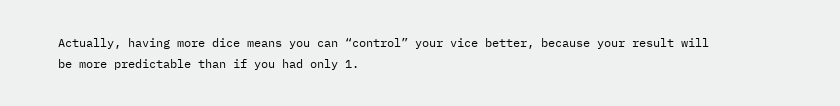Actually, having more dice means you can “control” your vice better, because your result will be more predictable than if you had only 1.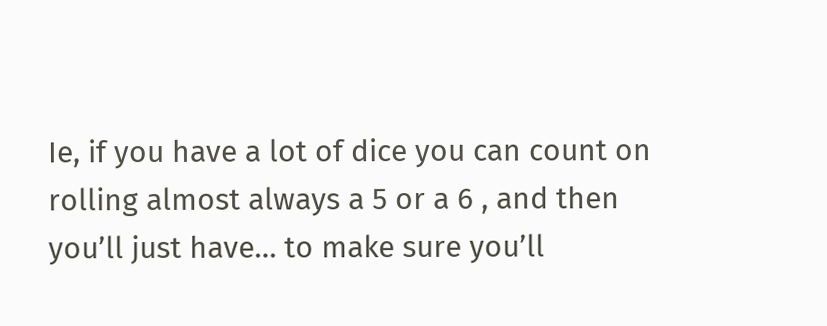Ie, if you have a lot of dice you can count on rolling almost always a 5 or a 6 , and then you’ll just have… to make sure you’ll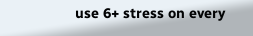use 6+ stress on every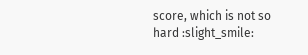score, which is not so hard :slight_smile: